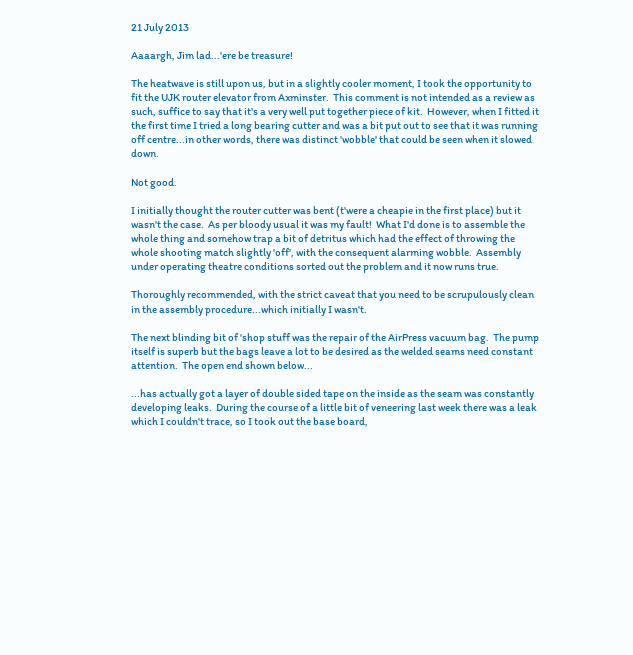21 July 2013

Aaaargh, Jim lad...'ere be treasure!

The heatwave is still upon us, but in a slightly cooler moment, I took the opportunity to fit the UJK router elevator from Axminster.  This comment is not intended as a review as such, suffice to say that it's a very well put together piece of kit.  However, when I fitted it the first time I tried a long bearing cutter and was a bit put out to see that it was running off centre...in other words, there was distinct 'wobble' that could be seen when it slowed down.

Not good.

I initially thought the router cutter was bent (t'were a cheapie in the first place) but it wasn't the case.  As per bloody usual it was my fault!  What I'd done is to assemble the whole thing and somehow trap a bit of detritus which had the effect of throwing the whole shooting match slightly 'off', with the consequent alarming wobble.  Assembly under operating theatre conditions sorted out the problem and it now runs true.

Thoroughly recommended, with the strict caveat that you need to be scrupulously clean in the assembly procedure...which initially I wasn't.

The next blinding bit of 'shop stuff was the repair of the AirPress vacuum bag.  The pump itself is superb but the bags leave a lot to be desired as the welded seams need constant attention.  The open end shown below...

...has actually got a layer of double sided tape on the inside as the seam was constantly developing leaks.  During the course of a little bit of veneering last week there was a leak which I couldn't trace, so I took out the base board,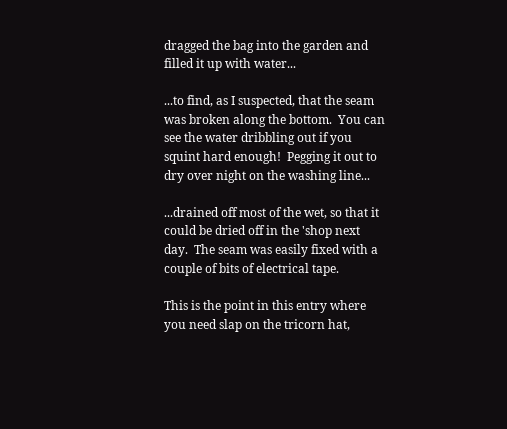dragged the bag into the garden and filled it up with water...

...to find, as I suspected, that the seam was broken along the bottom.  You can see the water dribbling out if you squint hard enough!  Pegging it out to dry over night on the washing line...

...drained off most of the wet, so that it could be dried off in the 'shop next day.  The seam was easily fixed with a couple of bits of electrical tape.

This is the point in this entry where you need slap on the tricorn hat,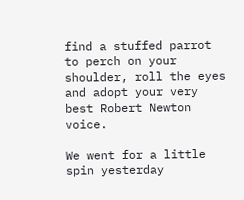find a stuffed parrot to perch on your shoulder, roll the eyes and adopt your very best Robert Newton voice.

We went for a little spin yesterday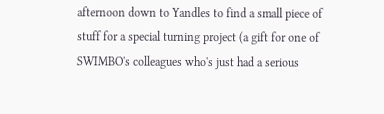afternoon down to Yandles to find a small piece of stuff for a special turning project (a gift for one of SWIMBO's colleagues who's just had a serious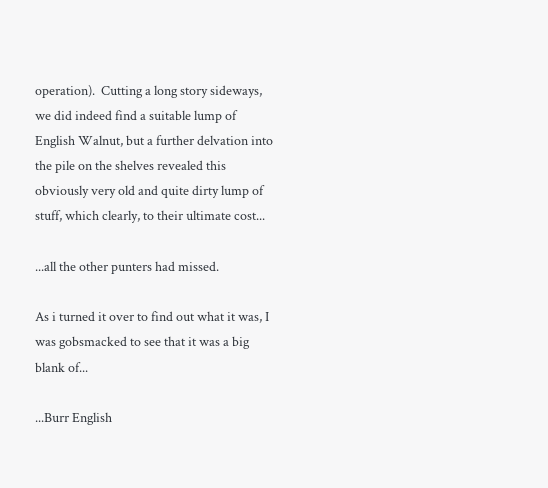operation).  Cutting a long story sideways, we did indeed find a suitable lump of English Walnut, but a further delvation into the pile on the shelves revealed this obviously very old and quite dirty lump of stuff, which clearly, to their ultimate cost...

...all the other punters had missed.

As i turned it over to find out what it was, I was gobsmacked to see that it was a big blank of...

...Burr English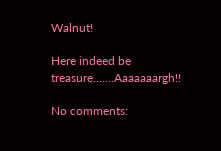Walnut!

Here indeed be treasure.......Aaaaaaargh!!

No comments: